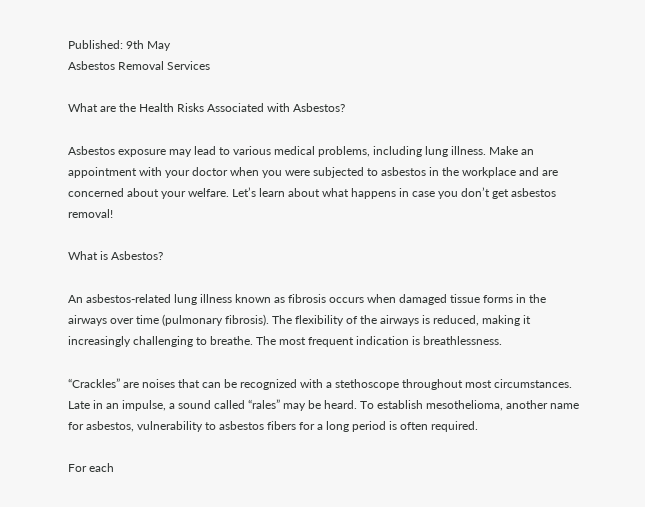Published: 9th May
Asbestos Removal Services

What are the Health Risks Associated with Asbestos?

Asbestos exposure may lead to various medical problems, including lung illness. Make an appointment with your doctor when you were subjected to asbestos in the workplace and are concerned about your welfare. Let’s learn about what happens in case you don’t get asbestos removal!

What is Asbestos?

An asbestos-related lung illness known as fibrosis occurs when damaged tissue forms in the airways over time (pulmonary fibrosis). The flexibility of the airways is reduced, making it increasingly challenging to breathe. The most frequent indication is breathlessness.

“Crackles” are noises that can be recognized with a stethoscope throughout most circumstances. Late in an impulse, a sound called “rales” may be heard. To establish mesothelioma, another name for asbestos, vulnerability to asbestos fibers for a long period is often required.

For each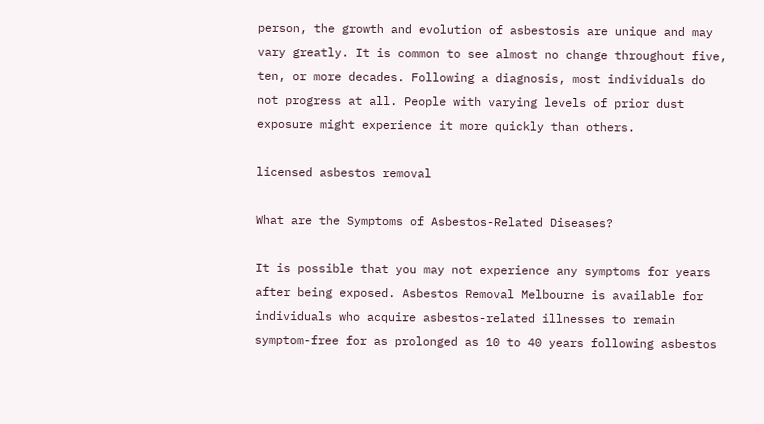person, the growth and evolution of asbestosis are unique and may vary greatly. It is common to see almost no change throughout five, ten, or more decades. Following a diagnosis, most individuals do not progress at all. People with varying levels of prior dust exposure might experience it more quickly than others.

licensed asbestos removal

What are the Symptoms of Asbestos-Related Diseases?

It is possible that you may not experience any symptoms for years after being exposed. Asbestos Removal Melbourne is available for individuals who acquire asbestos-related illnesses to remain symptom-free for as prolonged as 10 to 40 years following asbestos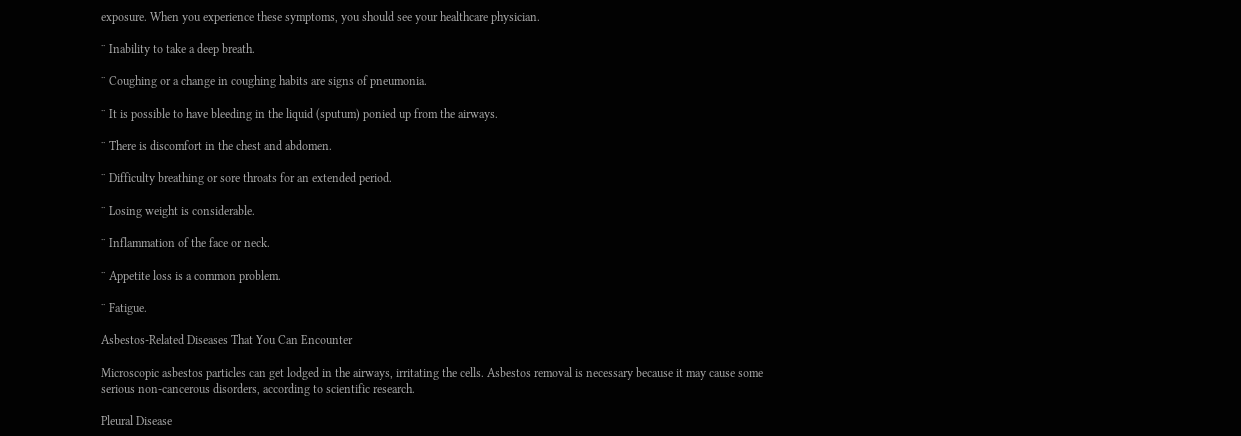exposure. When you experience these symptoms, you should see your healthcare physician.

¨ Inability to take a deep breath.

¨ Coughing or a change in coughing habits are signs of pneumonia.

¨ It is possible to have bleeding in the liquid (sputum) ponied up from the airways.

¨ There is discomfort in the chest and abdomen.

¨ Difficulty breathing or sore throats for an extended period.

¨ Losing weight is considerable.

¨ Inflammation of the face or neck.

¨ Appetite loss is a common problem.

¨ Fatigue.

Asbestos-Related Diseases That You Can Encounter

Microscopic asbestos particles can get lodged in the airways, irritating the cells. Asbestos removal is necessary because it may cause some serious non-cancerous disorders, according to scientific research.

Pleural Disease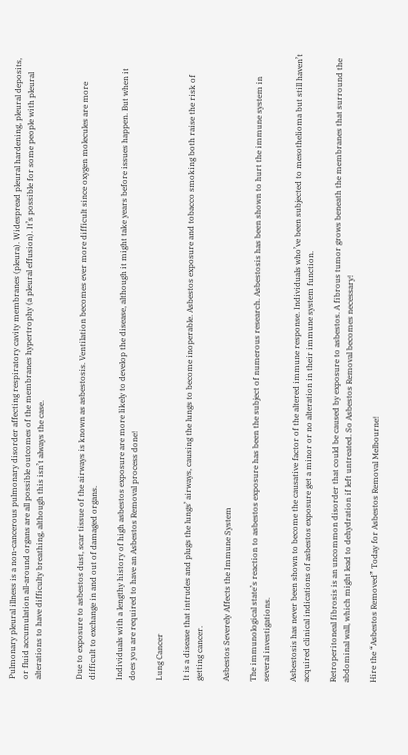Pulmonary pleural illness is a non-cancerous pulmonary disorder affecting respiratory cavity membranes (pleura). Widespread pleural hardening, pleural deposits, or fluid accumulation all-around organs are all possible outcomes of the membranes hypertrophy (a pleural effusion). It’s possible for some people with pleural alterations to have difficulty breathing, although this isn’t always the case.


Due to exposure to asbestos dust, scar tissue of the airways is known as asbestosis. Ventilation becomes ever more difficult since oxygen molecules are more difficult to exchange in and out of damaged organs.

Individuals with a lengthy history of high asbestos exposure are more likely to develop the disease, although it might take years before issues happen. But when it does you are required to have an Asbestos Removal process done!

Lung Cancer

It is a disease that intrudes and plugs the lungs’ airways, causing the lungs to become inoperable. Asbestos exposure and tobacco smoking both raise the risk of getting cancer.

Asbestos Severely Affects the Immune System

The immunological state’s reaction to asbestos exposure has been the subject of numerous research. Asbestosis has been shown to hurt the immune system in several investigations.

Asbestosis has never been shown to become the causative factor of the altered immune response. Individuals who’ve been subjected to mesothelioma but still haven’t acquired clinical indications of asbestos exposure get a minor or no alteration in their immune system function.

Retroperitoneal fibrosis is an uncommon disorder that could be caused by exposure to asbestos. A fibrous tumor grows beneath the membranes that surround the abdominal wall, which might lead to dehydration if left untreated. So Asbestos Removal becomes necessary!

Hire the “Asbestos Removed” Today for Asbestos Removal Melbourne!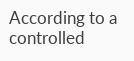According to a controlled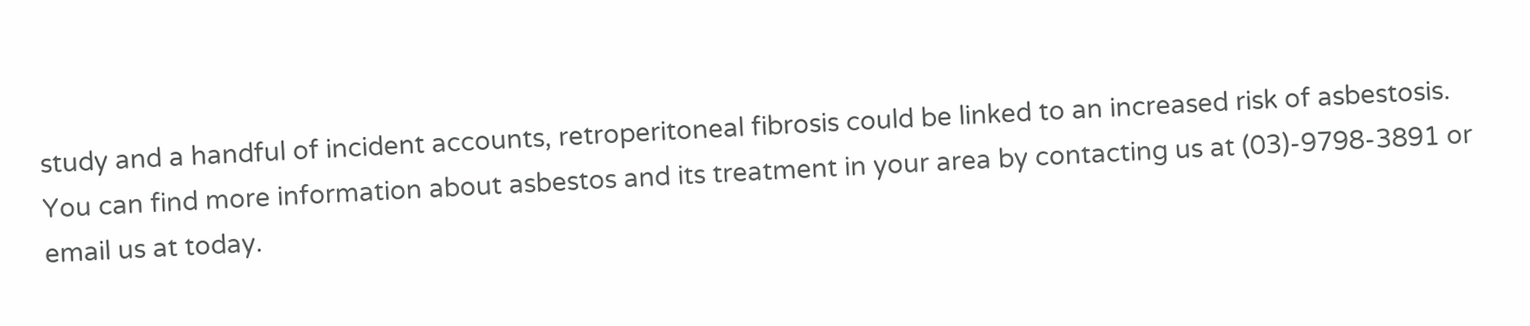study and a handful of incident accounts, retroperitoneal fibrosis could be linked to an increased risk of asbestosis. You can find more information about asbestos and its treatment in your area by contacting us at (03)-9798-3891 or email us at today.